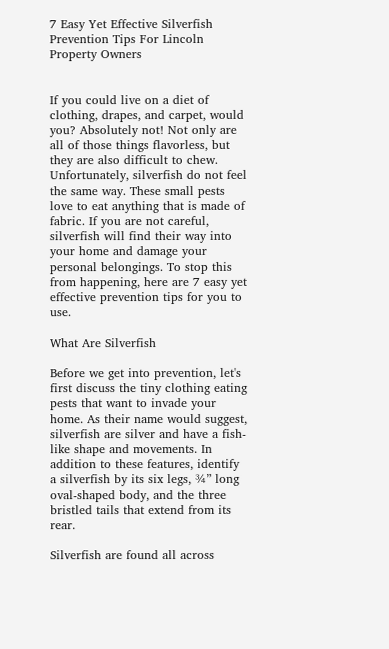7 Easy Yet Effective Silverfish Prevention Tips For Lincoln Property Owners


If you could live on a diet of clothing, drapes, and carpet, would you? Absolutely not! Not only are all of those things flavorless, but they are also difficult to chew. Unfortunately, silverfish do not feel the same way. These small pests love to eat anything that is made of fabric. If you are not careful, silverfish will find their way into your home and damage your personal belongings. To stop this from happening, here are 7 easy yet effective prevention tips for you to use.

What Are Silverfish

Before we get into prevention, let's first discuss the tiny clothing eating pests that want to invade your home. As their name would suggest, silverfish are silver and have a fish-like shape and movements. In addition to these features, identify a silverfish by its six legs, ¾” long oval-shaped body, and the three bristled tails that extend from its rear.

Silverfish are found all across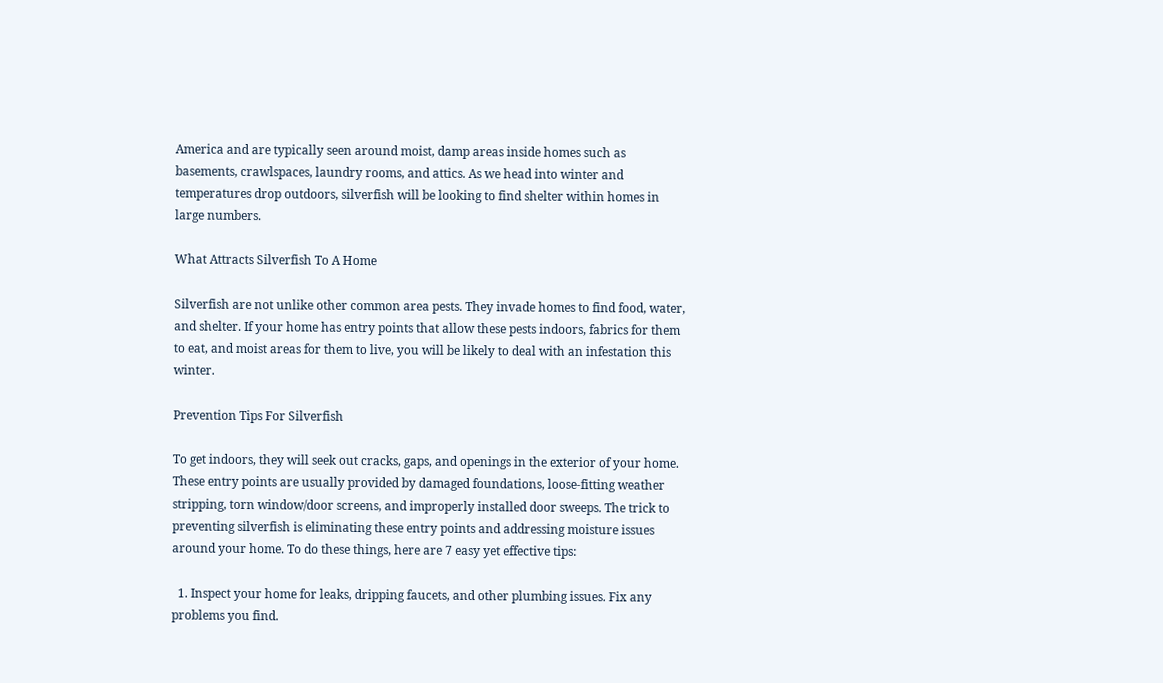America and are typically seen around moist, damp areas inside homes such as basements, crawlspaces, laundry rooms, and attics. As we head into winter and temperatures drop outdoors, silverfish will be looking to find shelter within homes in large numbers.

What Attracts Silverfish To A Home

Silverfish are not unlike other common area pests. They invade homes to find food, water, and shelter. If your home has entry points that allow these pests indoors, fabrics for them to eat, and moist areas for them to live, you will be likely to deal with an infestation this winter.

Prevention Tips For Silverfish

To get indoors, they will seek out cracks, gaps, and openings in the exterior of your home. These entry points are usually provided by damaged foundations, loose-fitting weather stripping, torn window/door screens, and improperly installed door sweeps. The trick to preventing silverfish is eliminating these entry points and addressing moisture issues around your home. To do these things, here are 7 easy yet effective tips:

  1. Inspect your home for leaks, dripping faucets, and other plumbing issues. Fix any problems you find.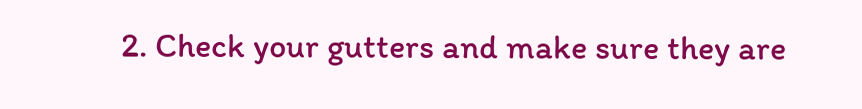2. Check your gutters and make sure they are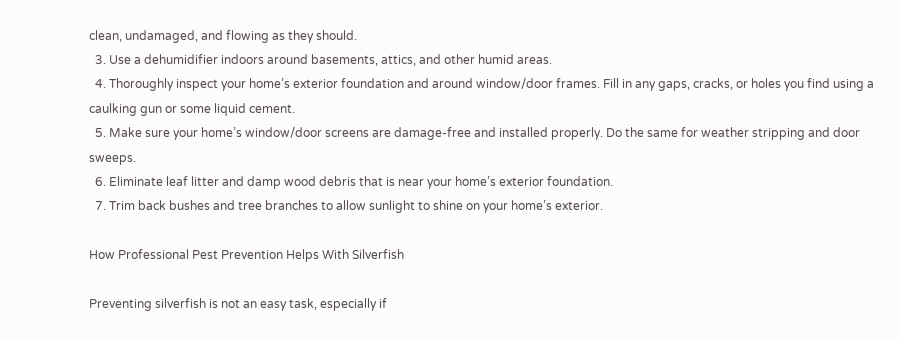clean, undamaged, and flowing as they should.
  3. Use a dehumidifier indoors around basements, attics, and other humid areas.
  4. Thoroughly inspect your home’s exterior foundation and around window/door frames. Fill in any gaps, cracks, or holes you find using a caulking gun or some liquid cement.
  5. Make sure your home’s window/door screens are damage-free and installed properly. Do the same for weather stripping and door sweeps.
  6. Eliminate leaf litter and damp wood debris that is near your home’s exterior foundation.
  7. Trim back bushes and tree branches to allow sunlight to shine on your home’s exterior.

How Professional Pest Prevention Helps With Silverfish

Preventing silverfish is not an easy task, especially if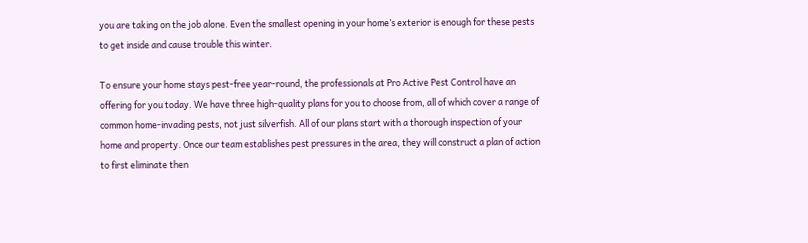you are taking on the job alone. Even the smallest opening in your home’s exterior is enough for these pests to get inside and cause trouble this winter.

To ensure your home stays pest-free year-round, the professionals at Pro Active Pest Control have an offering for you today. We have three high-quality plans for you to choose from, all of which cover a range of common home-invading pests, not just silverfish. All of our plans start with a thorough inspection of your home and property. Once our team establishes pest pressures in the area, they will construct a plan of action to first eliminate then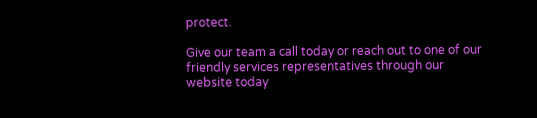protect.

Give our team a call today or reach out to one of our friendly services representatives through our website today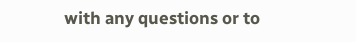with any questions or to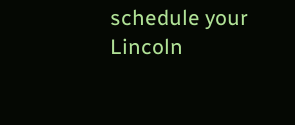schedule your Lincoln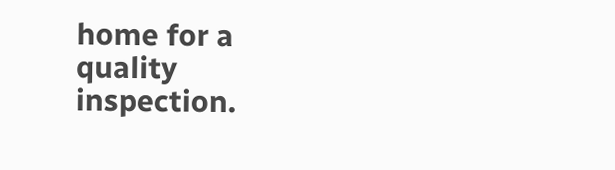home for a quality inspection.